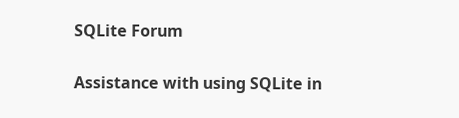SQLite Forum

Assistance with using SQLite in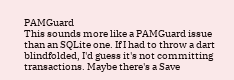PAMGuard
This sounds more like a PAMGuard issue than an SQLite one. If I had to throw a dart blindfolded, I'd guess it's not committing transactions. Maybe there's a Save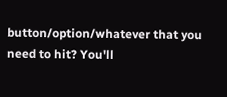button/option/whatever that you need to hit? You'll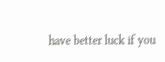have better luck if you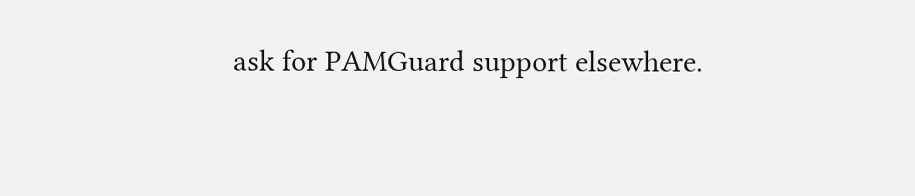ask for PAMGuard support elsewhere.